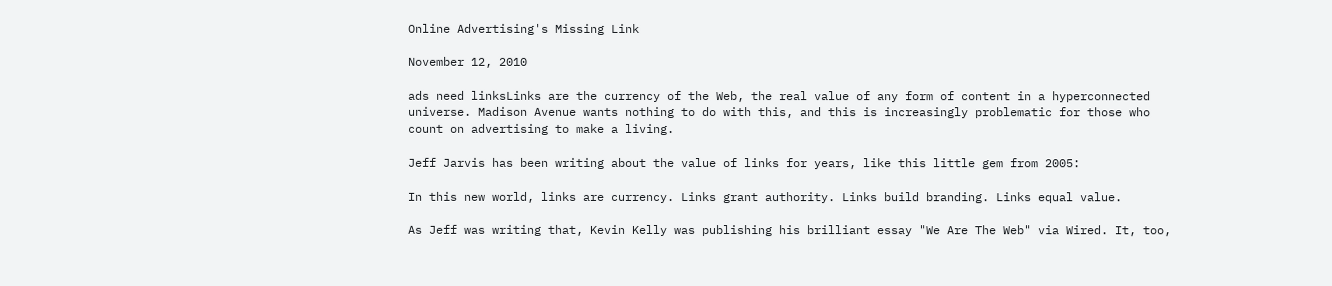Online Advertising's Missing Link

November 12, 2010

ads need linksLinks are the currency of the Web, the real value of any form of content in a hyperconnected universe. Madison Avenue wants nothing to do with this, and this is increasingly problematic for those who count on advertising to make a living.

Jeff Jarvis has been writing about the value of links for years, like this little gem from 2005:

In this new world, links are currency. Links grant authority. Links build branding. Links equal value.

As Jeff was writing that, Kevin Kelly was publishing his brilliant essay "We Are The Web" via Wired. It, too,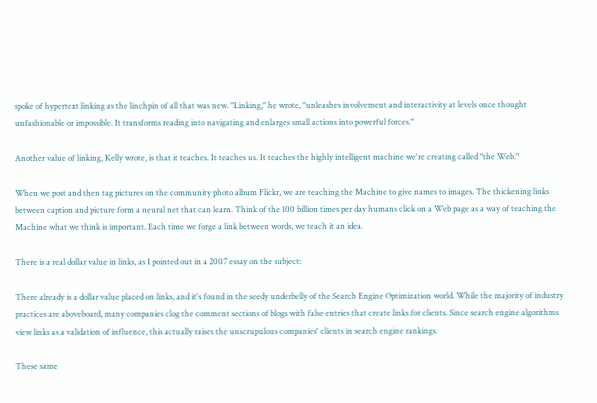spoke of hypertext linking as the linchpin of all that was new. "Linking," he wrote, "unleashes involvement and interactivity at levels once thought unfashionable or impossible. It transforms reading into navigating and enlarges small actions into powerful forces."

Another value of linking, Kelly wrote, is that it teaches. It teaches us. It teaches the highly intelligent machine we're creating called "the Web."

When we post and then tag pictures on the community photo album Flickr, we are teaching the Machine to give names to images. The thickening links between caption and picture form a neural net that can learn. Think of the 100 billion times per day humans click on a Web page as a way of teaching the Machine what we think is important. Each time we forge a link between words, we teach it an idea.

There is a real dollar value in links, as I pointed out in a 2007 essay on the subject:

There already is a dollar value placed on links, and it's found in the seedy underbelly of the Search Engine Optimization world. While the majority of industry practices are aboveboard, many companies clog the comment sections of blogs with false entries that create links for clients. Since search engine algorithms view links as a validation of influence, this actually raises the unscrupulous companies' clients in search engine rankings.

These same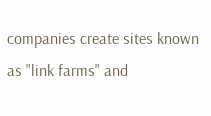companies create sites known as "link farms" and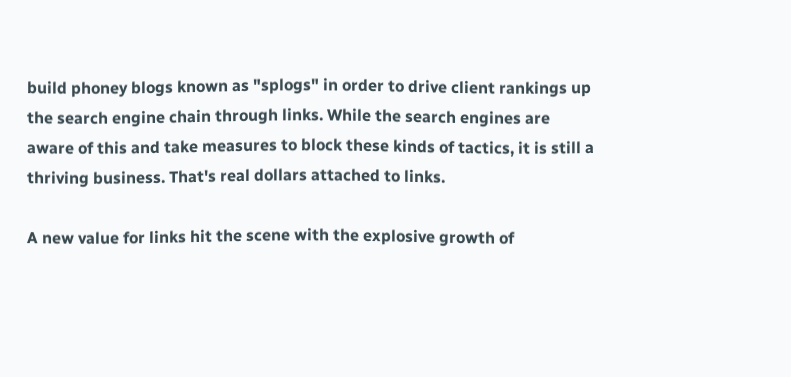build phoney blogs known as "splogs" in order to drive client rankings up the search engine chain through links. While the search engines are aware of this and take measures to block these kinds of tactics, it is still a thriving business. That's real dollars attached to links.

A new value for links hit the scene with the explosive growth of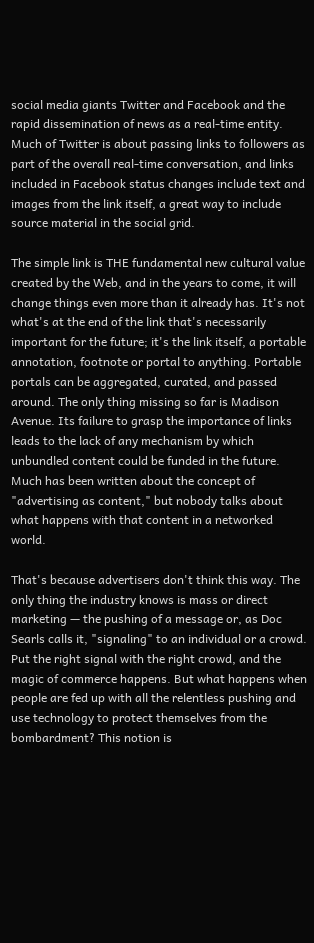social media giants Twitter and Facebook and the rapid dissemination of news as a real-time entity. Much of Twitter is about passing links to followers as part of the overall real-time conversation, and links included in Facebook status changes include text and images from the link itself, a great way to include source material in the social grid.

The simple link is THE fundamental new cultural value created by the Web, and in the years to come, it will change things even more than it already has. It's not what's at the end of the link that's necessarily important for the future; it's the link itself, a portable annotation, footnote or portal to anything. Portable portals can be aggregated, curated, and passed around. The only thing missing so far is Madison Avenue. Its failure to grasp the importance of links leads to the lack of any mechanism by which unbundled content could be funded in the future. Much has been written about the concept of "advertising as content," but nobody talks about what happens with that content in a networked world.

That's because advertisers don't think this way. The only thing the industry knows is mass or direct marketing — the pushing of a message or, as Doc Searls calls it, "signaling" to an individual or a crowd. Put the right signal with the right crowd, and the magic of commerce happens. But what happens when people are fed up with all the relentless pushing and use technology to protect themselves from the bombardment? This notion is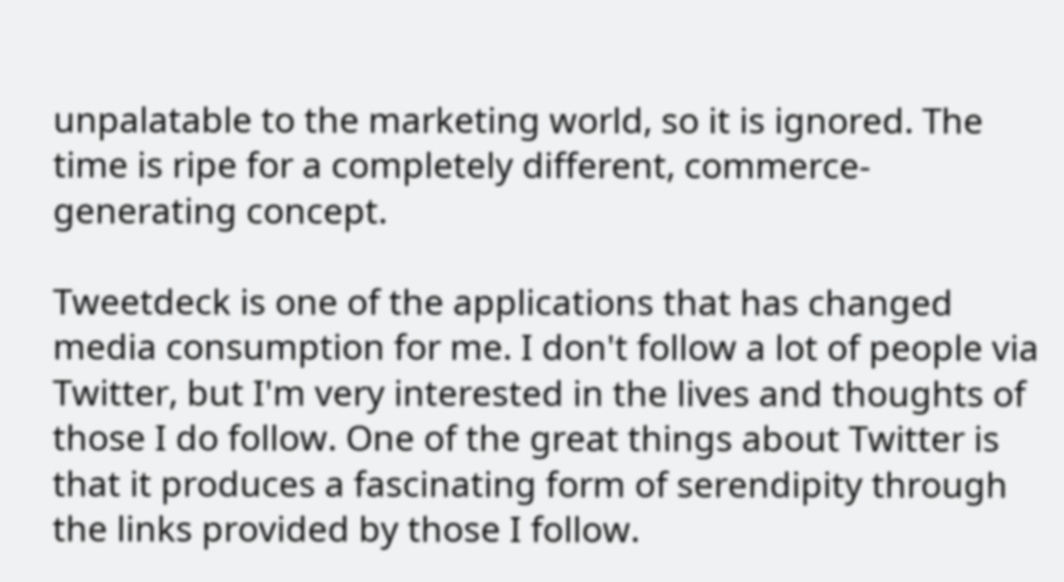unpalatable to the marketing world, so it is ignored. The time is ripe for a completely different, commerce-generating concept.

Tweetdeck is one of the applications that has changed media consumption for me. I don't follow a lot of people via Twitter, but I'm very interested in the lives and thoughts of those I do follow. One of the great things about Twitter is that it produces a fascinating form of serendipity through the links provided by those I follow.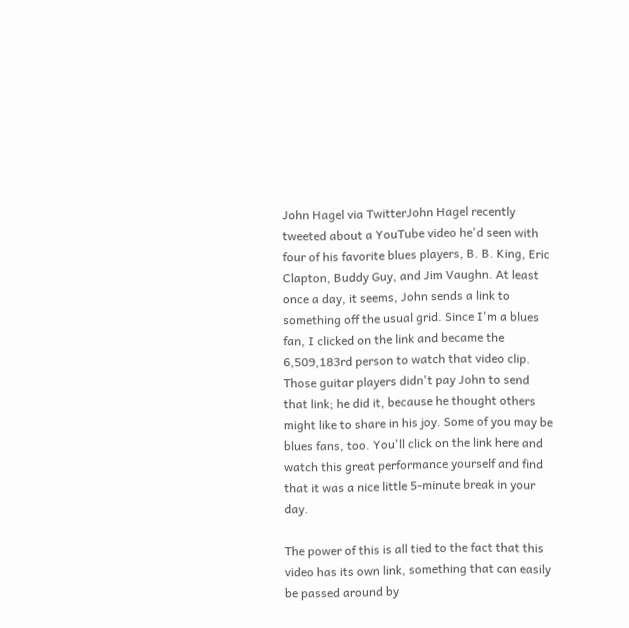John Hagel via TwitterJohn Hagel recently tweeted about a YouTube video he'd seen with four of his favorite blues players, B. B. King, Eric Clapton, Buddy Guy, and Jim Vaughn. At least once a day, it seems, John sends a link to something off the usual grid. Since I'm a blues fan, I clicked on the link and became the 6,509,183rd person to watch that video clip. Those guitar players didn't pay John to send that link; he did it, because he thought others might like to share in his joy. Some of you may be blues fans, too. You'll click on the link here and watch this great performance yourself and find that it was a nice little 5-minute break in your day.

The power of this is all tied to the fact that this video has its own link, something that can easily be passed around by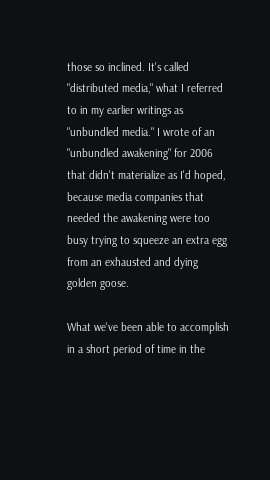those so inclined. It's called "distributed media," what I referred to in my earlier writings as "unbundled media." I wrote of an "unbundled awakening" for 2006 that didn't materialize as I'd hoped, because media companies that needed the awakening were too busy trying to squeeze an extra egg from an exhausted and dying golden goose.

What we've been able to accomplish in a short period of time in the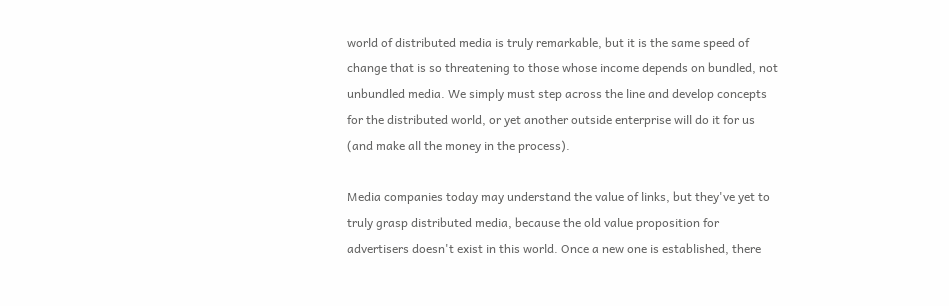world of distributed media is truly remarkable, but it is the same speed of change that is so threatening to those whose income depends on bundled, not unbundled media. We simply must step across the line and develop concepts for the distributed world, or yet another outside enterprise will do it for us (and make all the money in the process).

Media companies today may understand the value of links, but they've yet to truly grasp distributed media, because the old value proposition for advertisers doesn't exist in this world. Once a new one is established, there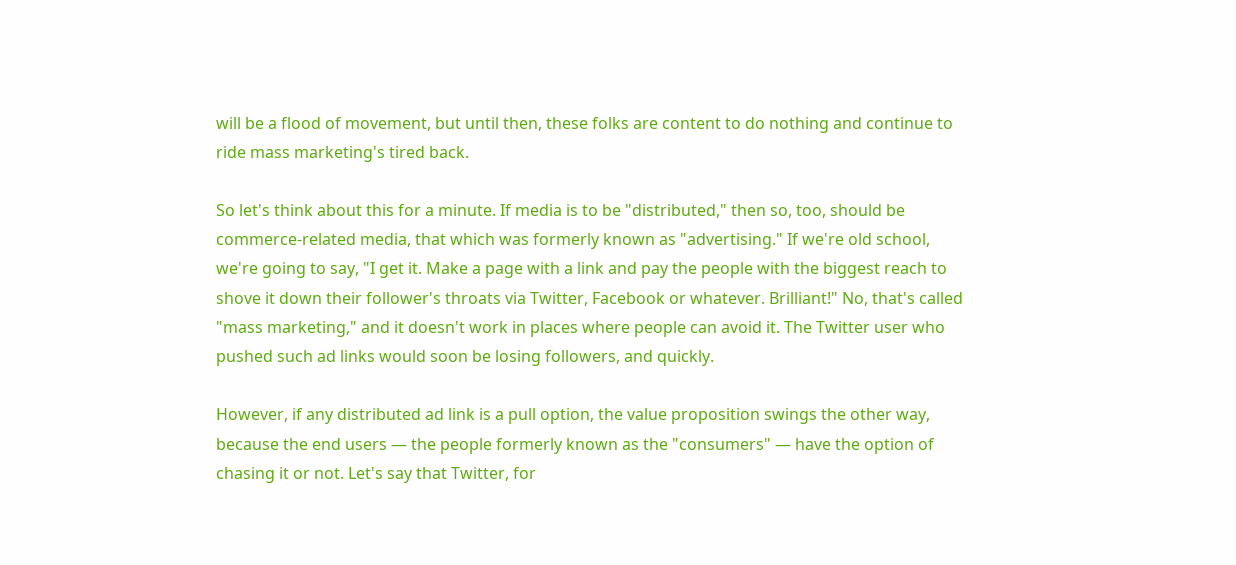will be a flood of movement, but until then, these folks are content to do nothing and continue to ride mass marketing's tired back.

So let's think about this for a minute. If media is to be "distributed," then so, too, should be commerce-related media, that which was formerly known as "advertising." If we're old school, we're going to say, "I get it. Make a page with a link and pay the people with the biggest reach to shove it down their follower's throats via Twitter, Facebook or whatever. Brilliant!" No, that's called "mass marketing," and it doesn't work in places where people can avoid it. The Twitter user who pushed such ad links would soon be losing followers, and quickly.

However, if any distributed ad link is a pull option, the value proposition swings the other way, because the end users — the people formerly known as the "consumers" — have the option of chasing it or not. Let's say that Twitter, for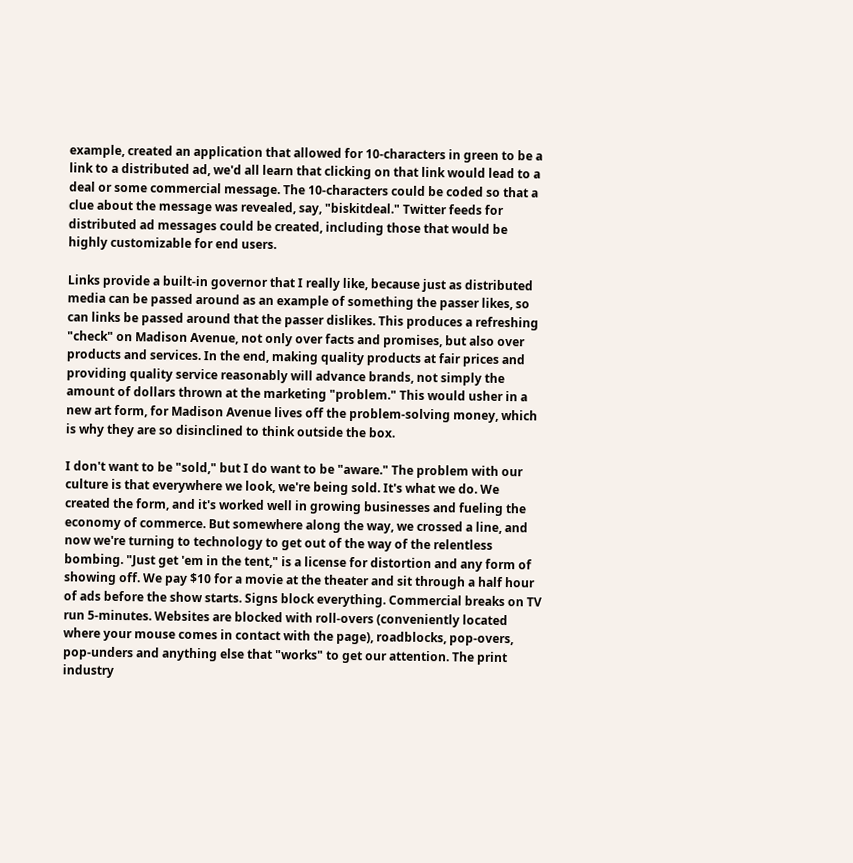example, created an application that allowed for 10-characters in green to be a link to a distributed ad, we'd all learn that clicking on that link would lead to a deal or some commercial message. The 10-characters could be coded so that a clue about the message was revealed, say, "biskitdeal." Twitter feeds for distributed ad messages could be created, including those that would be highly customizable for end users.

Links provide a built-in governor that I really like, because just as distributed media can be passed around as an example of something the passer likes, so can links be passed around that the passer dislikes. This produces a refreshing "check" on Madison Avenue, not only over facts and promises, but also over products and services. In the end, making quality products at fair prices and providing quality service reasonably will advance brands, not simply the amount of dollars thrown at the marketing "problem." This would usher in a new art form, for Madison Avenue lives off the problem-solving money, which is why they are so disinclined to think outside the box.

I don't want to be "sold," but I do want to be "aware." The problem with our culture is that everywhere we look, we're being sold. It's what we do. We created the form, and it's worked well in growing businesses and fueling the economy of commerce. But somewhere along the way, we crossed a line, and now we're turning to technology to get out of the way of the relentless bombing. "Just get 'em in the tent," is a license for distortion and any form of showing off. We pay $10 for a movie at the theater and sit through a half hour of ads before the show starts. Signs block everything. Commercial breaks on TV run 5-minutes. Websites are blocked with roll-overs (conveniently located where your mouse comes in contact with the page), roadblocks, pop-overs, pop-unders and anything else that "works" to get our attention. The print industry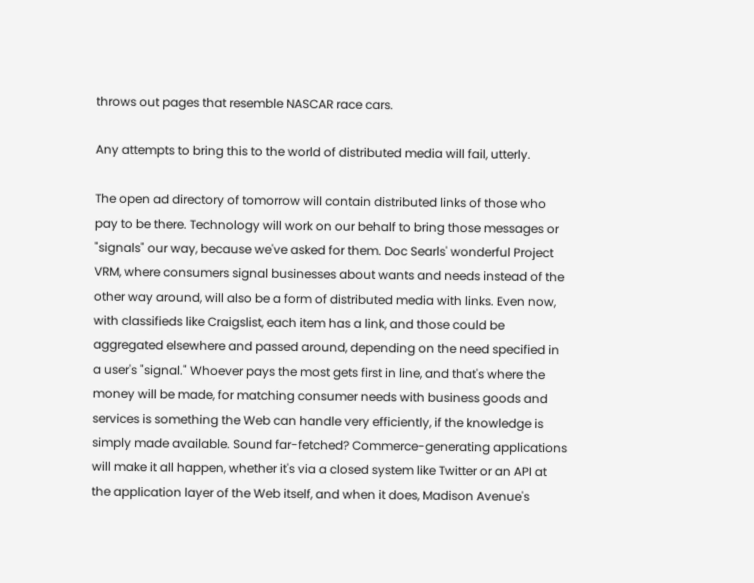throws out pages that resemble NASCAR race cars.

Any attempts to bring this to the world of distributed media will fail, utterly.

The open ad directory of tomorrow will contain distributed links of those who pay to be there. Technology will work on our behalf to bring those messages or "signals" our way, because we've asked for them. Doc Searls' wonderful Project VRM, where consumers signal businesses about wants and needs instead of the other way around, will also be a form of distributed media with links. Even now, with classifieds like Craigslist, each item has a link, and those could be aggregated elsewhere and passed around, depending on the need specified in a user's "signal." Whoever pays the most gets first in line, and that's where the money will be made, for matching consumer needs with business goods and services is something the Web can handle very efficiently, if the knowledge is simply made available. Sound far-fetched? Commerce-generating applications will make it all happen, whether it's via a closed system like Twitter or an API at the application layer of the Web itself, and when it does, Madison Avenue's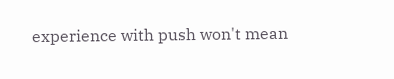experience with push won't mean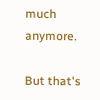much anymore.

But that's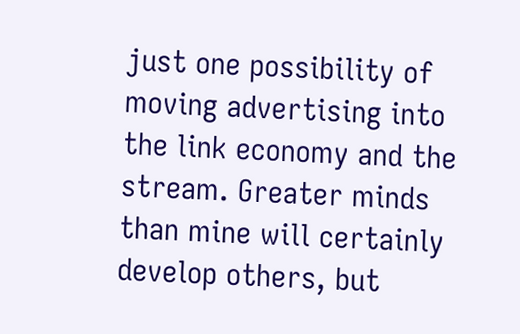just one possibility of moving advertising into the link economy and the stream. Greater minds than mine will certainly develop others, but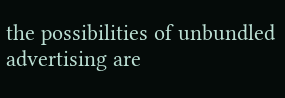the possibilities of unbundled advertising are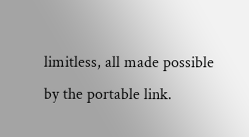limitless, all made possible by the portable link.